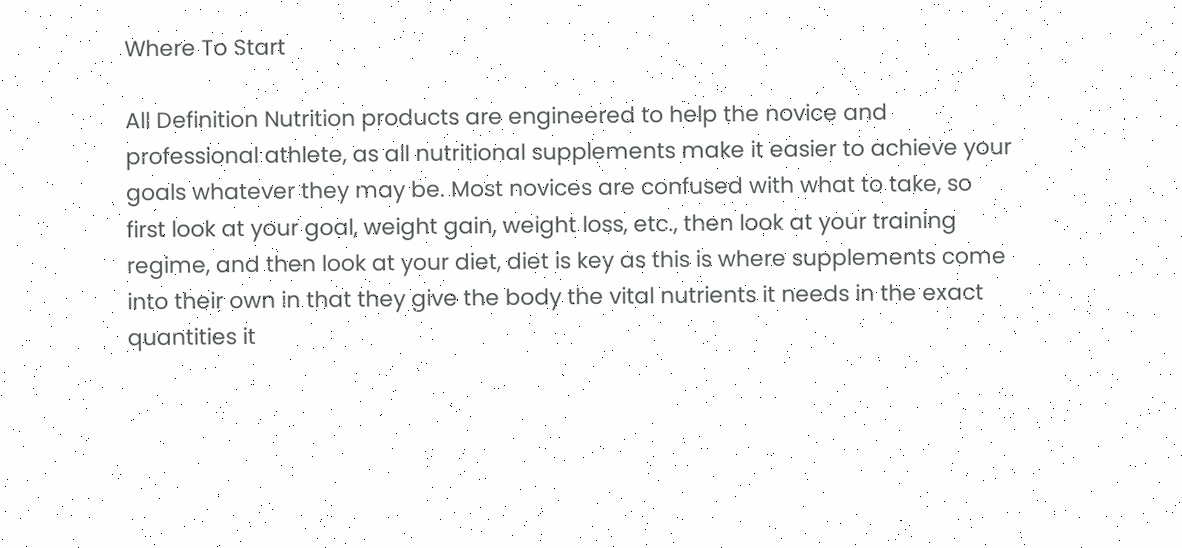Where To Start

All Definition Nutrition products are engineered to help the novice and professional athlete, as all nutritional supplements make it easier to achieve your goals whatever they may be. Most novices are confused with what to take, so first look at your goal, weight gain, weight loss, etc., then look at your training regime, and then look at your diet, diet is key as this is where supplements come into their own in that they give the body the vital nutrients it needs in the exact quantities it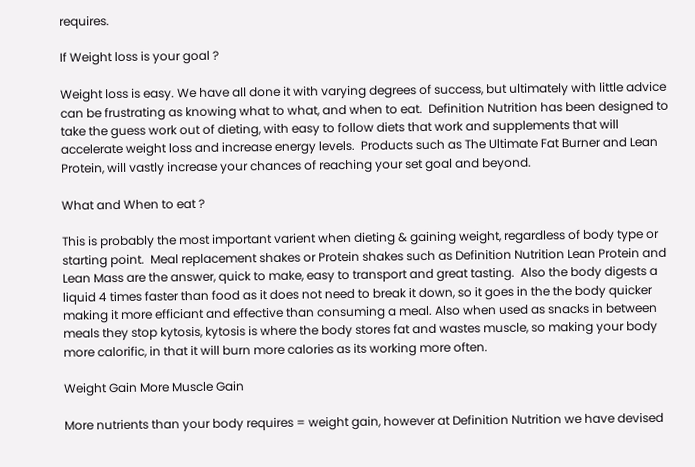requires.

If Weight loss is your goal ?

Weight loss is easy. We have all done it with varying degrees of success, but ultimately with little advice can be frustrating as knowing what to what, and when to eat.  Definition Nutrition has been designed to take the guess work out of dieting, with easy to follow diets that work and supplements that will accelerate weight loss and increase energy levels.  Products such as The Ultimate Fat Burner and Lean Protein, will vastly increase your chances of reaching your set goal and beyond.

What and When to eat ?

This is probably the most important varient when dieting & gaining weight, regardless of body type or starting point.  Meal replacement shakes or Protein shakes such as Definition Nutrition Lean Protein and Lean Mass are the answer, quick to make, easy to transport and great tasting.  Also the body digests a liquid 4 times faster than food as it does not need to break it down, so it goes in the the body quicker making it more efficiant and effective than consuming a meal. Also when used as snacks in between meals they stop kytosis, kytosis is where the body stores fat and wastes muscle, so making your body more calorific, in that it will burn more calories as its working more often.

Weight Gain More Muscle Gain

More nutrients than your body requires = weight gain, however at Definition Nutrition we have devised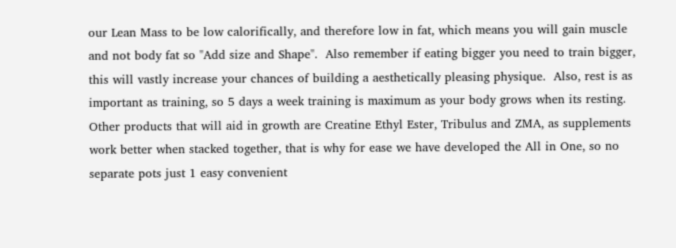our Lean Mass to be low calorifically, and therefore low in fat, which means you will gain muscle and not body fat so "Add size and Shape".  Also remember if eating bigger you need to train bigger, this will vastly increase your chances of building a aesthetically pleasing physique.  Also, rest is as important as training, so 5 days a week training is maximum as your body grows when its resting.  Other products that will aid in growth are Creatine Ethyl Ester, Tribulus and ZMA, as supplements work better when stacked together, that is why for ease we have developed the All in One, so no separate pots just 1 easy convenient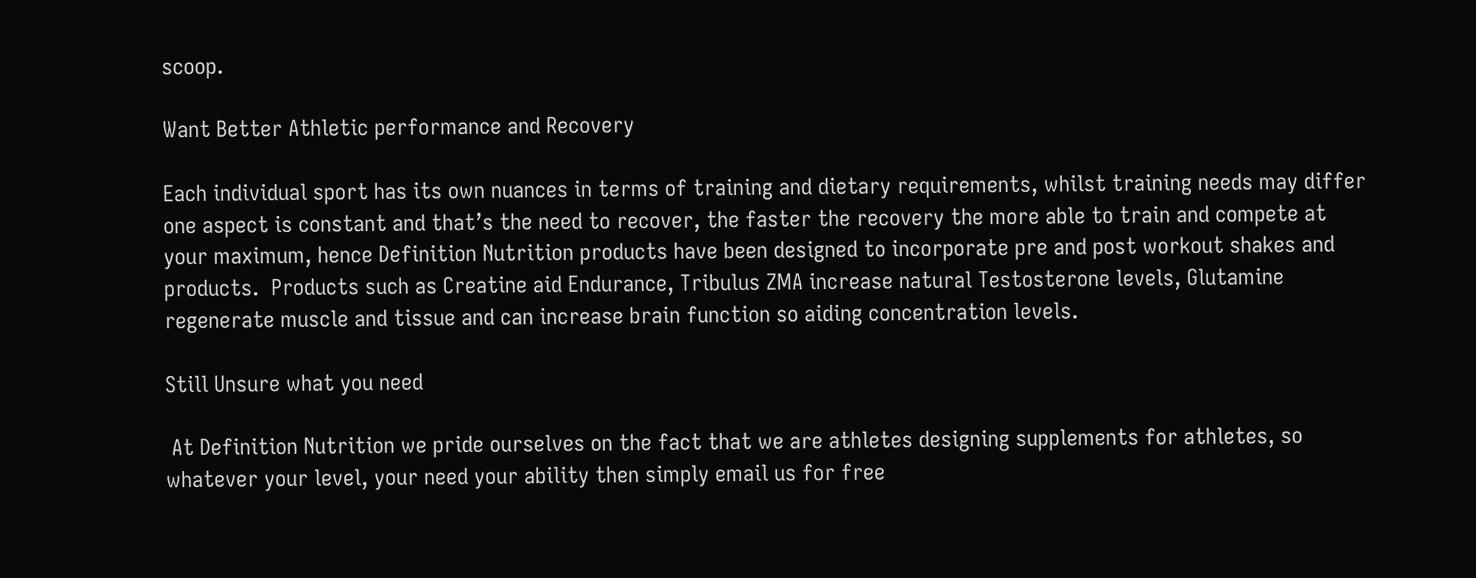scoop.

Want Better Athletic performance and Recovery

Each individual sport has its own nuances in terms of training and dietary requirements, whilst training needs may differ one aspect is constant and that’s the need to recover, the faster the recovery the more able to train and compete at your maximum, hence Definition Nutrition products have been designed to incorporate pre and post workout shakes and products.  Products such as Creatine aid Endurance, Tribulus ZMA increase natural Testosterone levels, Glutamine regenerate muscle and tissue and can increase brain function so aiding concentration levels.

Still Unsure what you need

 At Definition Nutrition we pride ourselves on the fact that we are athletes designing supplements for athletes, so whatever your level, your need your ability then simply email us for free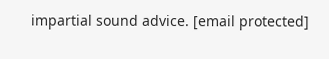impartial sound advice. [email protected]